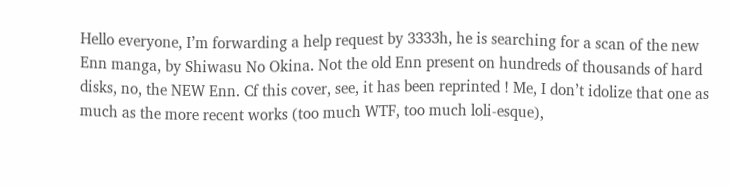Hello everyone, I’m forwarding a help request by 3333h, he is searching for a scan of the new Enn manga, by Shiwasu No Okina. Not the old Enn present on hundreds of thousands of hard disks, no, the NEW Enn. Cf this cover, see, it has been reprinted ! Me, I don’t idolize that one as much as the more recent works (too much WTF, too much loli-esque),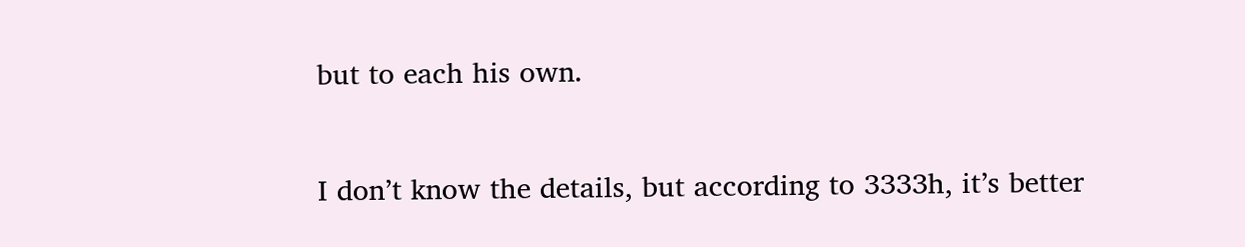but to each his own.

I don’t know the details, but according to 3333h, it’s better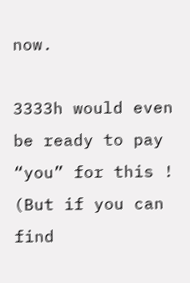now.

3333h would even be ready to pay “you” for this ! (But if you can find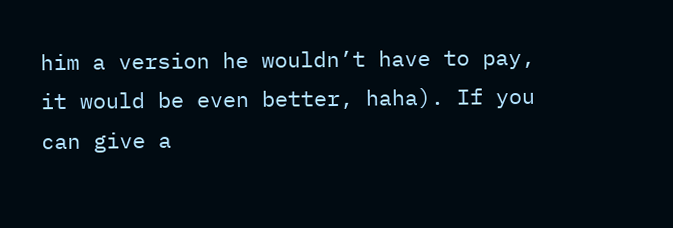him a version he wouldn’t have to pay, it would be even better, haha). If you can give a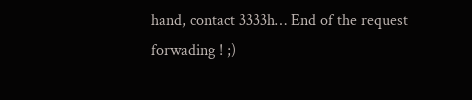hand, contact 3333h… End of the request forwading ! ;)